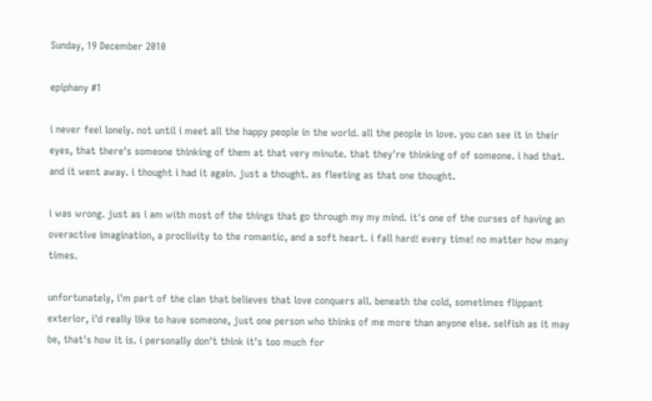Sunday, 19 December 2010

epiphany #1

i never feel lonely. not until i meet all the happy people in the world. all the people in love. you can see it in their eyes, that there's someone thinking of them at that very minute. that they're thinking of of someone. i had that. and it went away. i thought i had it again. just a thought. as fleeting as that one thought.

i was wrong. just as i am with most of the things that go through my my mind. it's one of the curses of having an overactive imagination, a proclivity to the romantic, and a soft heart. i fall hard! every time! no matter how many times.

unfortunately, i'm part of the clan that believes that love conquers all. beneath the cold, sometimes flippant exterior, i'd really like to have someone, just one person who thinks of me more than anyone else. selfish as it may be, that's how it is. i personally don't think it's too much for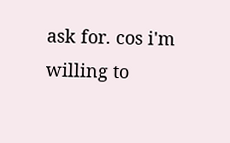ask for. cos i'm willing to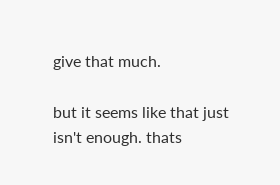give that much.

but it seems like that just isn't enough. thats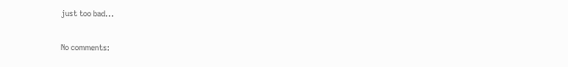just too bad...

No comments: